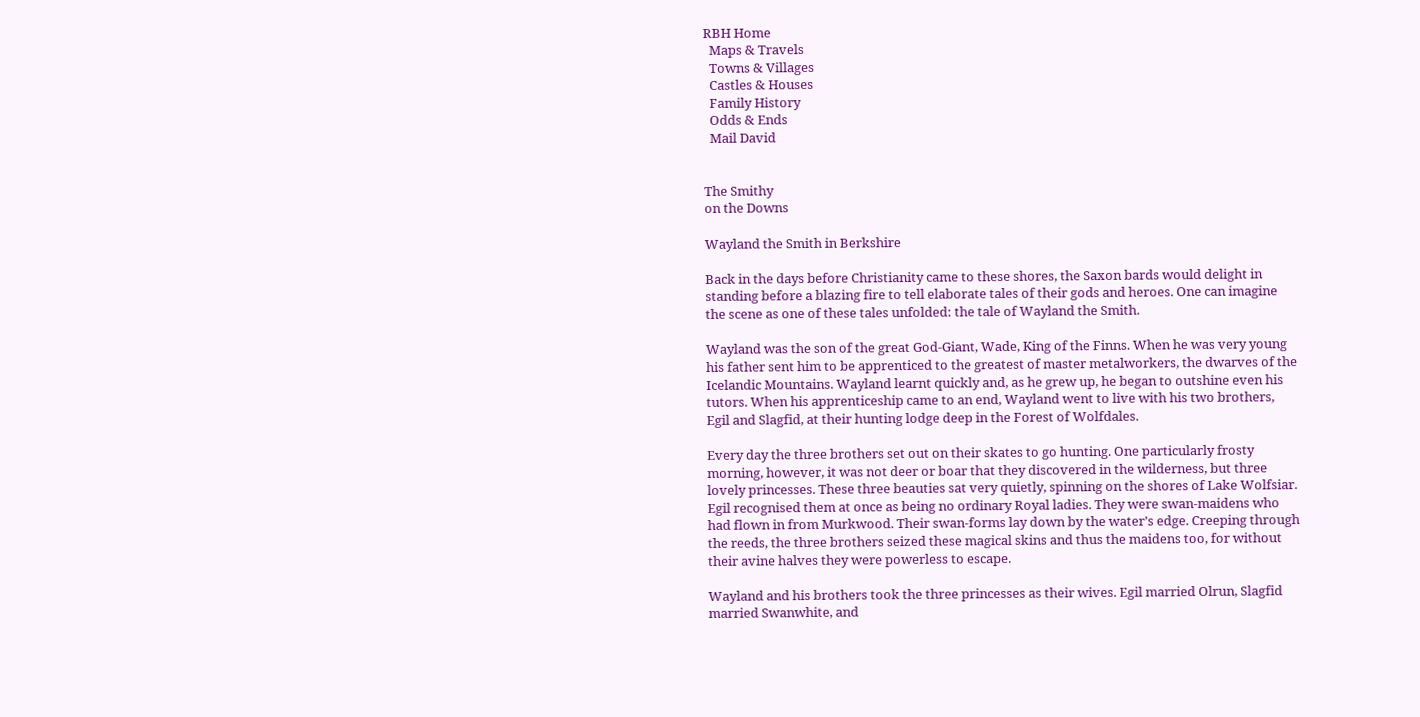RBH Home
  Maps & Travels
  Towns & Villages
  Castles & Houses
  Family History
  Odds & Ends
  Mail David


The Smithy
on the Downs

Wayland the Smith in Berkshire

Back in the days before Christianity came to these shores, the Saxon bards would delight in standing before a blazing fire to tell elaborate tales of their gods and heroes. One can imagine the scene as one of these tales unfolded: the tale of Wayland the Smith.

Wayland was the son of the great God-Giant, Wade, King of the Finns. When he was very young his father sent him to be apprenticed to the greatest of master metalworkers, the dwarves of the Icelandic Mountains. Wayland learnt quickly and, as he grew up, he began to outshine even his tutors. When his apprenticeship came to an end, Wayland went to live with his two brothers, Egil and Slagfid, at their hunting lodge deep in the Forest of Wolfdales.

Every day the three brothers set out on their skates to go hunting. One particularly frosty morning, however, it was not deer or boar that they discovered in the wilderness, but three lovely princesses. These three beauties sat very quietly, spinning on the shores of Lake Wolfsiar. Egil recognised them at once as being no ordinary Royal ladies. They were swan-maidens who had flown in from Murkwood. Their swan-forms lay down by the water’s edge. Creeping through the reeds, the three brothers seized these magical skins and thus the maidens too, for without their avine halves they were powerless to escape.

Wayland and his brothers took the three princesses as their wives. Egil married Olrun, Slagfid married Swanwhite, and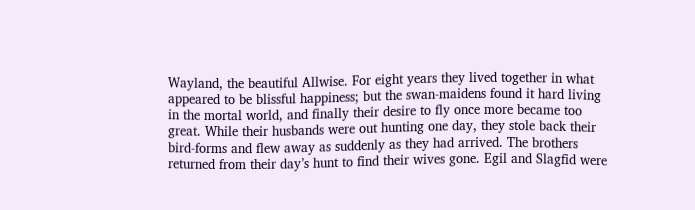Wayland, the beautiful Allwise. For eight years they lived together in what appeared to be blissful happiness; but the swan-maidens found it hard living in the mortal world, and finally their desire to fly once more became too great. While their husbands were out hunting one day, they stole back their bird-forms and flew away as suddenly as they had arrived. The brothers returned from their day’s hunt to find their wives gone. Egil and Slagfid were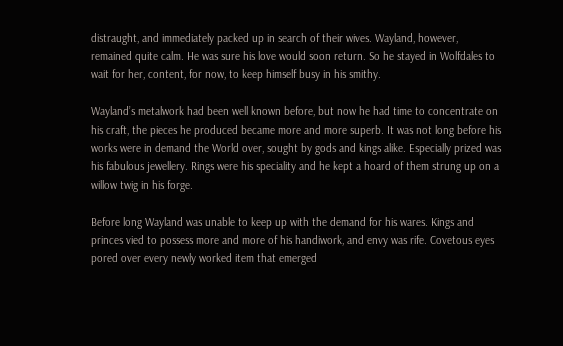distraught, and immediately packed up in search of their wives. Wayland, however, remained quite calm. He was sure his love would soon return. So he stayed in Wolfdales to wait for her, content, for now, to keep himself busy in his smithy.

Wayland’s metalwork had been well known before, but now he had time to concentrate on his craft, the pieces he produced became more and more superb. It was not long before his works were in demand the World over, sought by gods and kings alike. Especially prized was his fabulous jewellery. Rings were his speciality and he kept a hoard of them strung up on a willow twig in his forge.

Before long Wayland was unable to keep up with the demand for his wares. Kings and princes vied to possess more and more of his handiwork, and envy was rife. Covetous eyes pored over every newly worked item that emerged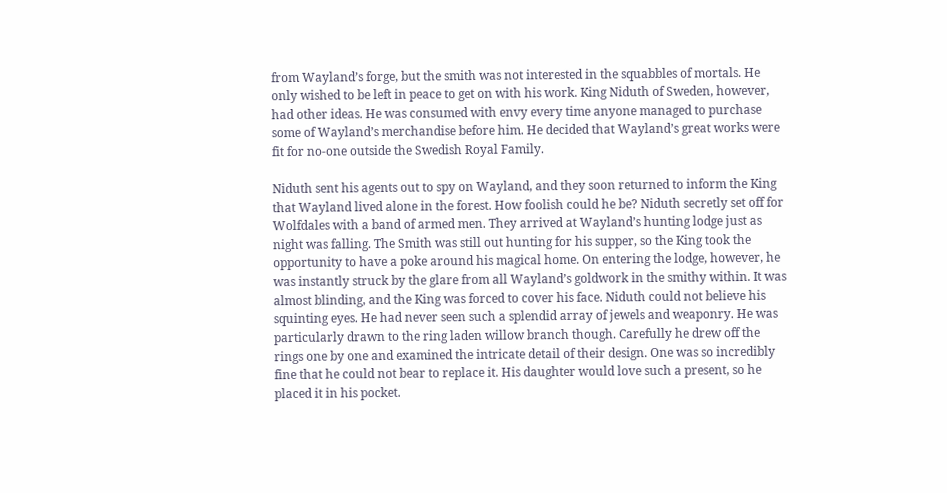from Wayland’s forge, but the smith was not interested in the squabbles of mortals. He only wished to be left in peace to get on with his work. King Niduth of Sweden, however, had other ideas. He was consumed with envy every time anyone managed to purchase some of Wayland’s merchandise before him. He decided that Wayland’s great works were fit for no-one outside the Swedish Royal Family.

Niduth sent his agents out to spy on Wayland, and they soon returned to inform the King that Wayland lived alone in the forest. How foolish could he be? Niduth secretly set off for Wolfdales with a band of armed men. They arrived at Wayland’s hunting lodge just as night was falling. The Smith was still out hunting for his supper, so the King took the opportunity to have a poke around his magical home. On entering the lodge, however, he was instantly struck by the glare from all Wayland’s goldwork in the smithy within. It was almost blinding, and the King was forced to cover his face. Niduth could not believe his squinting eyes. He had never seen such a splendid array of jewels and weaponry. He was particularly drawn to the ring laden willow branch though. Carefully he drew off the rings one by one and examined the intricate detail of their design. One was so incredibly fine that he could not bear to replace it. His daughter would love such a present, so he placed it in his pocket.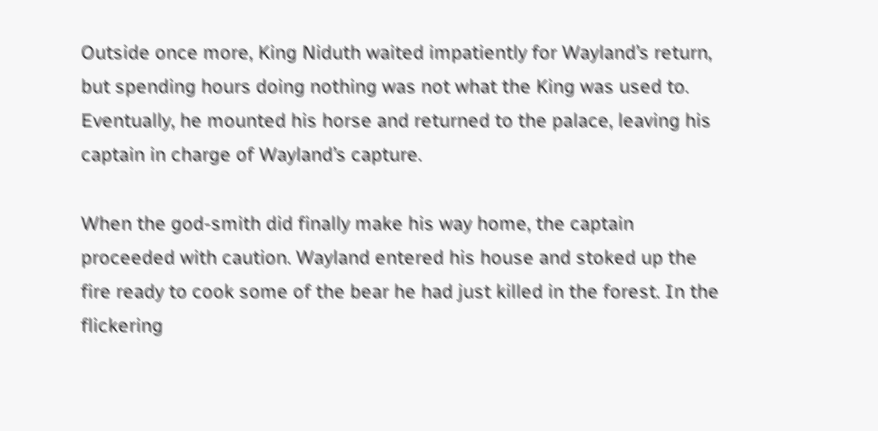Outside once more, King Niduth waited impatiently for Wayland’s return, but spending hours doing nothing was not what the King was used to. Eventually, he mounted his horse and returned to the palace, leaving his captain in charge of Wayland’s capture.

When the god-smith did finally make his way home, the captain proceeded with caution. Wayland entered his house and stoked up the fire ready to cook some of the bear he had just killed in the forest. In the flickering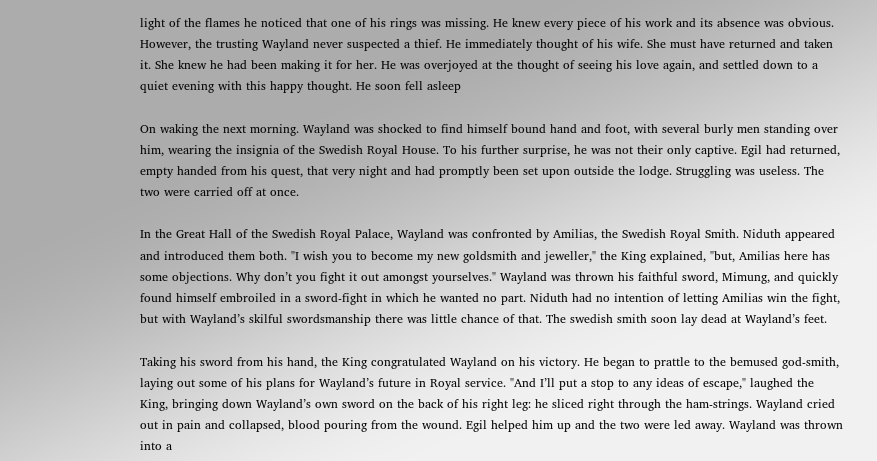light of the flames he noticed that one of his rings was missing. He knew every piece of his work and its absence was obvious. However, the trusting Wayland never suspected a thief. He immediately thought of his wife. She must have returned and taken it. She knew he had been making it for her. He was overjoyed at the thought of seeing his love again, and settled down to a quiet evening with this happy thought. He soon fell asleep

On waking the next morning. Wayland was shocked to find himself bound hand and foot, with several burly men standing over him, wearing the insignia of the Swedish Royal House. To his further surprise, he was not their only captive. Egil had returned, empty handed from his quest, that very night and had promptly been set upon outside the lodge. Struggling was useless. The two were carried off at once.

In the Great Hall of the Swedish Royal Palace, Wayland was confronted by Amilias, the Swedish Royal Smith. Niduth appeared and introduced them both. "I wish you to become my new goldsmith and jeweller," the King explained, "but, Amilias here has some objections. Why don’t you fight it out amongst yourselves." Wayland was thrown his faithful sword, Mimung, and quickly found himself embroiled in a sword-fight in which he wanted no part. Niduth had no intention of letting Amilias win the fight, but with Wayland’s skilful swordsmanship there was little chance of that. The swedish smith soon lay dead at Wayland’s feet.

Taking his sword from his hand, the King congratulated Wayland on his victory. He began to prattle to the bemused god-smith, laying out some of his plans for Wayland’s future in Royal service. "And I’ll put a stop to any ideas of escape," laughed the King, bringing down Wayland’s own sword on the back of his right leg: he sliced right through the ham-strings. Wayland cried out in pain and collapsed, blood pouring from the wound. Egil helped him up and the two were led away. Wayland was thrown into a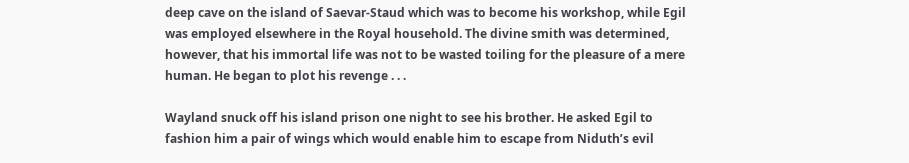deep cave on the island of Saevar-Staud which was to become his workshop, while Egil was employed elsewhere in the Royal household. The divine smith was determined, however, that his immortal life was not to be wasted toiling for the pleasure of a mere human. He began to plot his revenge . . .

Wayland snuck off his island prison one night to see his brother. He asked Egil to fashion him a pair of wings which would enable him to escape from Niduth’s evil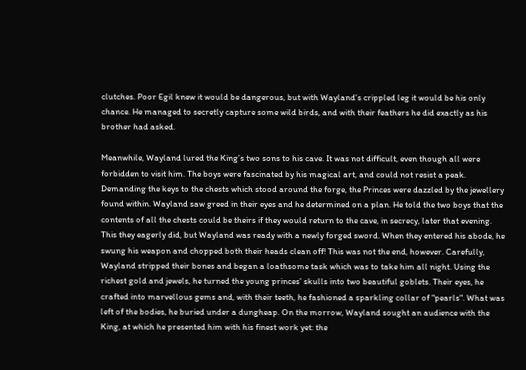clutches. Poor Egil knew it would be dangerous, but with Wayland’s crippled leg it would be his only chance. He managed to secretly capture some wild birds, and with their feathers he did exactly as his brother had asked.

Meanwhile, Wayland lured the King’s two sons to his cave. It was not difficult, even though all were forbidden to visit him. The boys were fascinated by his magical art, and could not resist a peak. Demanding the keys to the chests which stood around the forge, the Princes were dazzled by the jewellery found within. Wayland saw greed in their eyes and he determined on a plan. He told the two boys that the contents of all the chests could be theirs if they would return to the cave, in secrecy, later that evening. This they eagerly did, but Wayland was ready with a newly forged sword. When they entered his abode, he swung his weapon and chopped both their heads clean off! This was not the end, however. Carefully, Wayland stripped their bones and began a loathsome task which was to take him all night. Using the richest gold and jewels, he turned the young princes’ skulls into two beautiful goblets. Their eyes, he crafted into marvellous gems and, with their teeth, he fashioned a sparkling collar of "pearls". What was left of the bodies, he buried under a dungheap. On the morrow, Wayland sought an audience with the King, at which he presented him with his finest work yet: the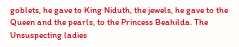goblets, he gave to King Niduth, the jewels, he gave to the Queen and the pearls, to the Princess Beahilda. The Unsuspecting ladies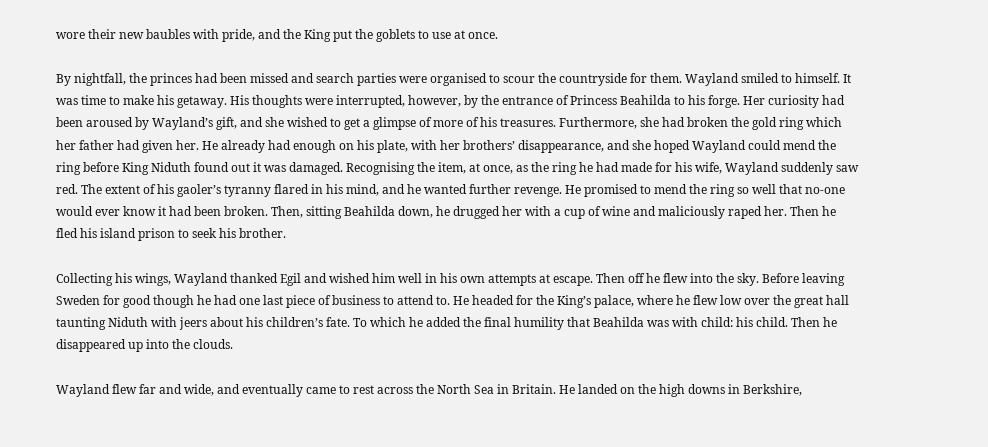wore their new baubles with pride, and the King put the goblets to use at once.

By nightfall, the princes had been missed and search parties were organised to scour the countryside for them. Wayland smiled to himself. It was time to make his getaway. His thoughts were interrupted, however, by the entrance of Princess Beahilda to his forge. Her curiosity had been aroused by Wayland’s gift, and she wished to get a glimpse of more of his treasures. Furthermore, she had broken the gold ring which her father had given her. He already had enough on his plate, with her brothers’ disappearance, and she hoped Wayland could mend the ring before King Niduth found out it was damaged. Recognising the item, at once, as the ring he had made for his wife, Wayland suddenly saw red. The extent of his gaoler’s tyranny flared in his mind, and he wanted further revenge. He promised to mend the ring so well that no-one would ever know it had been broken. Then, sitting Beahilda down, he drugged her with a cup of wine and maliciously raped her. Then he fled his island prison to seek his brother.

Collecting his wings, Wayland thanked Egil and wished him well in his own attempts at escape. Then off he flew into the sky. Before leaving Sweden for good though he had one last piece of business to attend to. He headed for the King’s palace, where he flew low over the great hall taunting Niduth with jeers about his children’s fate. To which he added the final humility that Beahilda was with child: his child. Then he disappeared up into the clouds.

Wayland flew far and wide, and eventually came to rest across the North Sea in Britain. He landed on the high downs in Berkshire,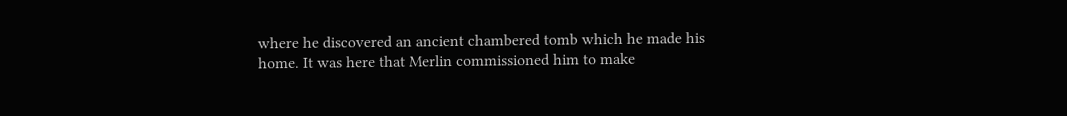where he discovered an ancient chambered tomb which he made his home. It was here that Merlin commissioned him to make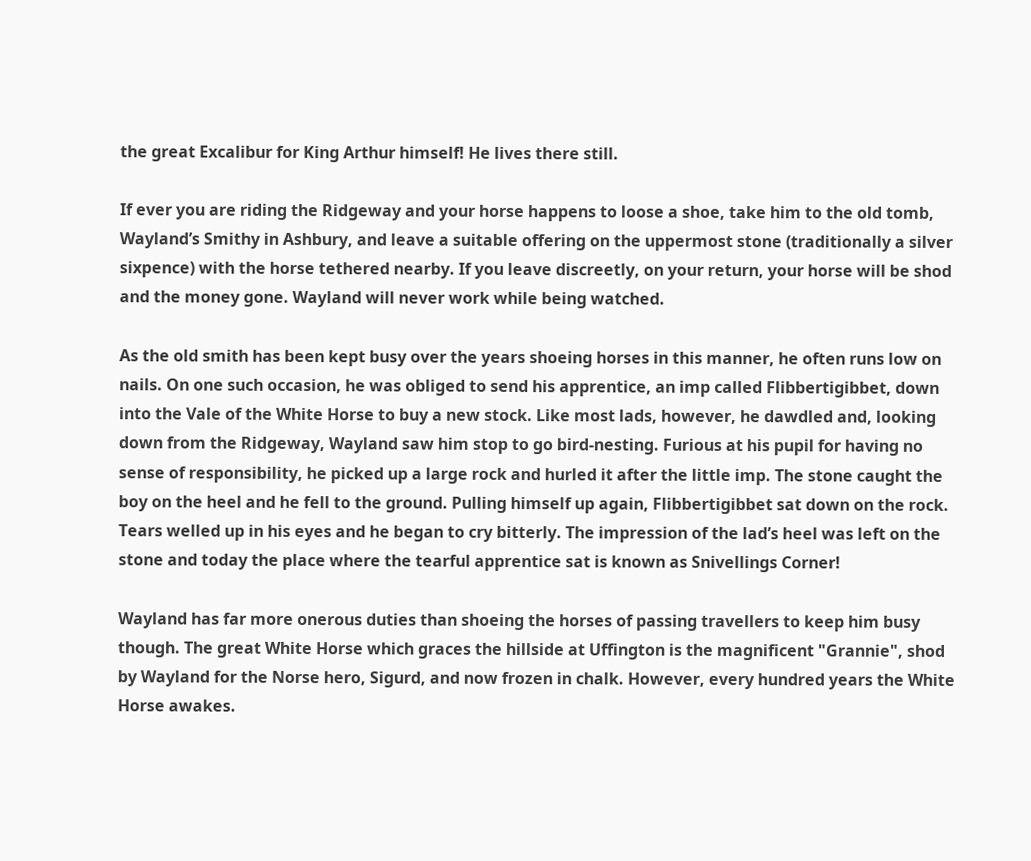the great Excalibur for King Arthur himself! He lives there still.

If ever you are riding the Ridgeway and your horse happens to loose a shoe, take him to the old tomb, Wayland’s Smithy in Ashbury, and leave a suitable offering on the uppermost stone (traditionally a silver sixpence) with the horse tethered nearby. If you leave discreetly, on your return, your horse will be shod and the money gone. Wayland will never work while being watched.

As the old smith has been kept busy over the years shoeing horses in this manner, he often runs low on nails. On one such occasion, he was obliged to send his apprentice, an imp called Flibbertigibbet, down into the Vale of the White Horse to buy a new stock. Like most lads, however, he dawdled and, looking down from the Ridgeway, Wayland saw him stop to go bird-nesting. Furious at his pupil for having no sense of responsibility, he picked up a large rock and hurled it after the little imp. The stone caught the boy on the heel and he fell to the ground. Pulling himself up again, Flibbertigibbet sat down on the rock. Tears welled up in his eyes and he began to cry bitterly. The impression of the lad’s heel was left on the stone and today the place where the tearful apprentice sat is known as Snivellings Corner!

Wayland has far more onerous duties than shoeing the horses of passing travellers to keep him busy though. The great White Horse which graces the hillside at Uffington is the magnificent "Grannie", shod by Wayland for the Norse hero, Sigurd, and now frozen in chalk. However, every hundred years the White Horse awakes.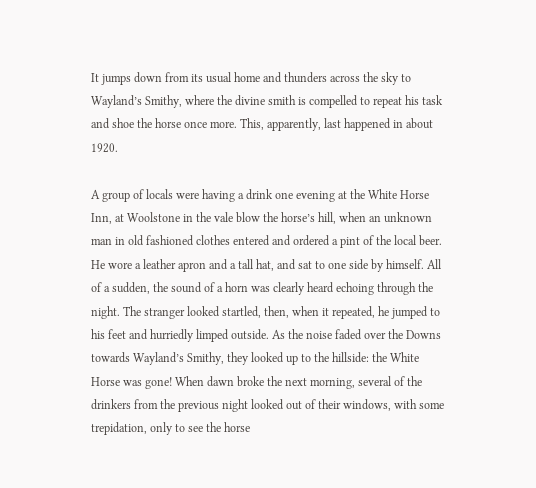It jumps down from its usual home and thunders across the sky to Wayland’s Smithy, where the divine smith is compelled to repeat his task and shoe the horse once more. This, apparently, last happened in about 1920.

A group of locals were having a drink one evening at the White Horse Inn, at Woolstone in the vale blow the horse’s hill, when an unknown man in old fashioned clothes entered and ordered a pint of the local beer. He wore a leather apron and a tall hat, and sat to one side by himself. All of a sudden, the sound of a horn was clearly heard echoing through the night. The stranger looked startled, then, when it repeated, he jumped to his feet and hurriedly limped outside. As the noise faded over the Downs towards Wayland’s Smithy, they looked up to the hillside: the White Horse was gone! When dawn broke the next morning, several of the drinkers from the previous night looked out of their windows, with some trepidation, only to see the horse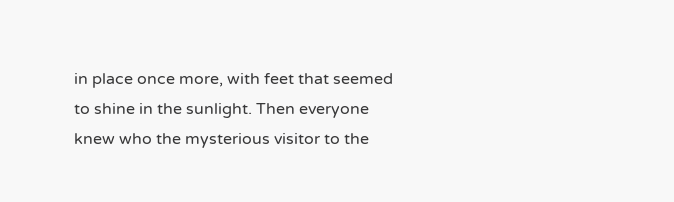in place once more, with feet that seemed to shine in the sunlight. Then everyone knew who the mysterious visitor to the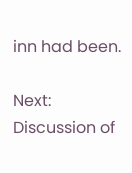inn had been.

Next: Discussion of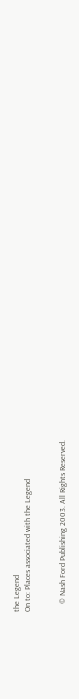the Legend
On to: Places associated with the Legend


    © Nash Ford Publishing 2003. All Rights Reserved.